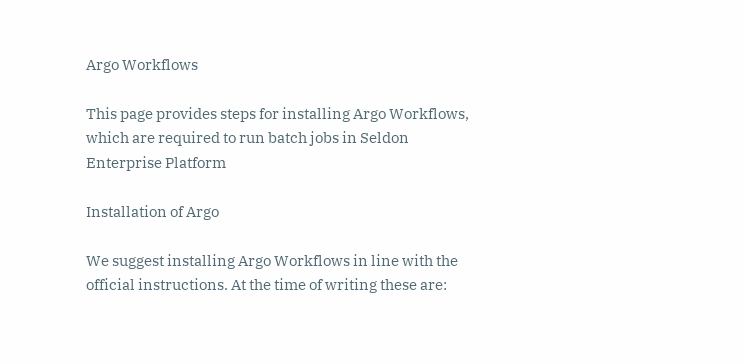Argo Workflows

This page provides steps for installing Argo Workflows, which are required to run batch jobs in Seldon Enterprise Platform

Installation of Argo

We suggest installing Argo Workflows in line with the official instructions. At the time of writing these are: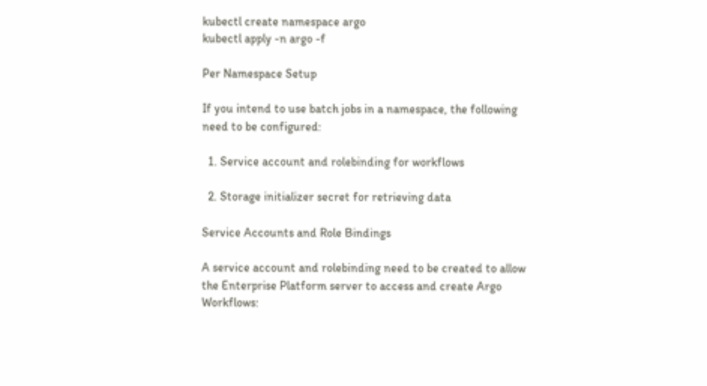kubectl create namespace argo
kubectl apply -n argo -f

Per Namespace Setup

If you intend to use batch jobs in a namespace, the following need to be configured:

  1. Service account and rolebinding for workflows

  2. Storage initializer secret for retrieving data

Service Accounts and Role Bindings

A service account and rolebinding need to be created to allow the Enterprise Platform server to access and create Argo Workflows: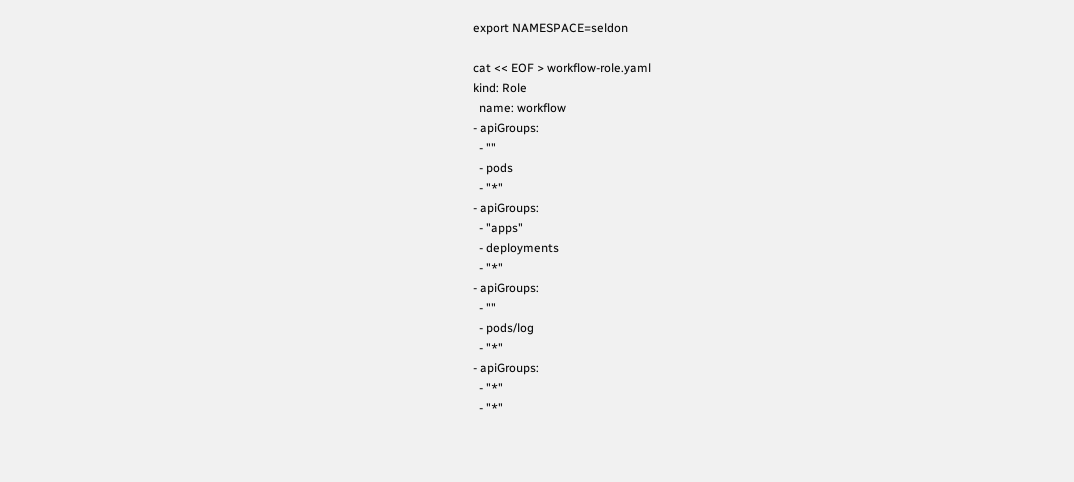export NAMESPACE=seldon

cat << EOF > workflow-role.yaml
kind: Role
  name: workflow
- apiGroups:
  - ""
  - pods
  - "*"
- apiGroups:
  - "apps"
  - deployments
  - "*"
- apiGroups:
  - ""
  - pods/log
  - "*"
- apiGroups:
  - "*"
  - "*"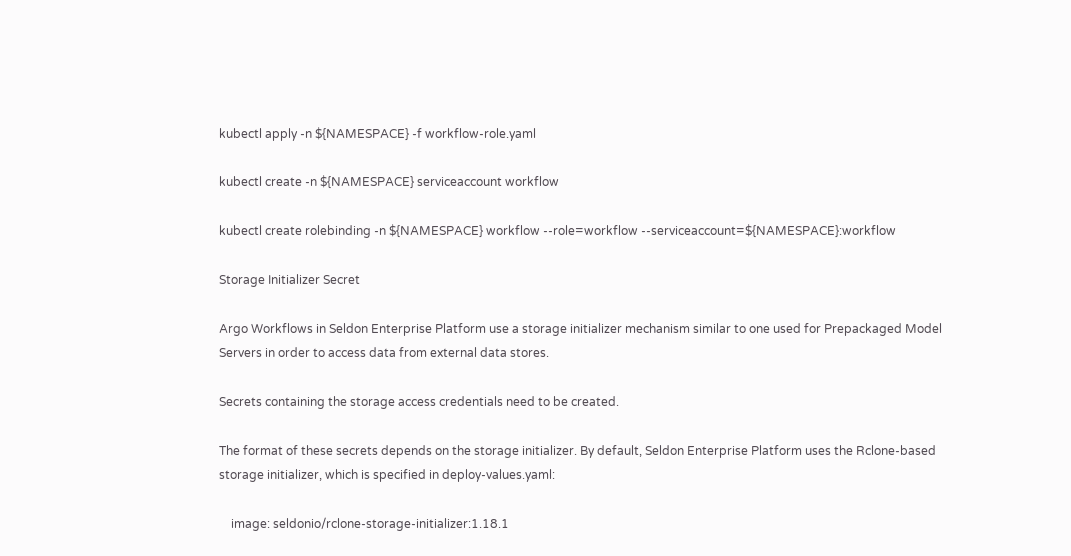kubectl apply -n ${NAMESPACE} -f workflow-role.yaml

kubectl create -n ${NAMESPACE} serviceaccount workflow

kubectl create rolebinding -n ${NAMESPACE} workflow --role=workflow --serviceaccount=${NAMESPACE}:workflow

Storage Initializer Secret

Argo Workflows in Seldon Enterprise Platform use a storage initializer mechanism similar to one used for Prepackaged Model Servers in order to access data from external data stores.

Secrets containing the storage access credentials need to be created.

The format of these secrets depends on the storage initializer. By default, Seldon Enterprise Platform uses the Rclone-based storage initializer, which is specified in deploy-values.yaml:

    image: seldonio/rclone-storage-initializer:1.18.1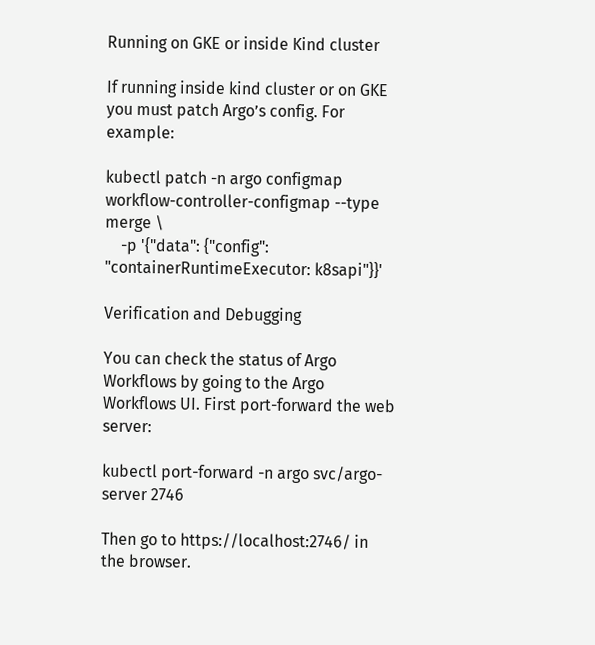Running on GKE or inside Kind cluster

If running inside kind cluster or on GKE you must patch Argo’s config. For example:

kubectl patch -n argo configmap workflow-controller-configmap --type merge \
    -p '{"data": {"config": "containerRuntimeExecutor: k8sapi"}}'

Verification and Debugging

You can check the status of Argo Workflows by going to the Argo Workflows UI. First port-forward the web server:

kubectl port-forward -n argo svc/argo-server 2746

Then go to https://localhost:2746/ in the browser.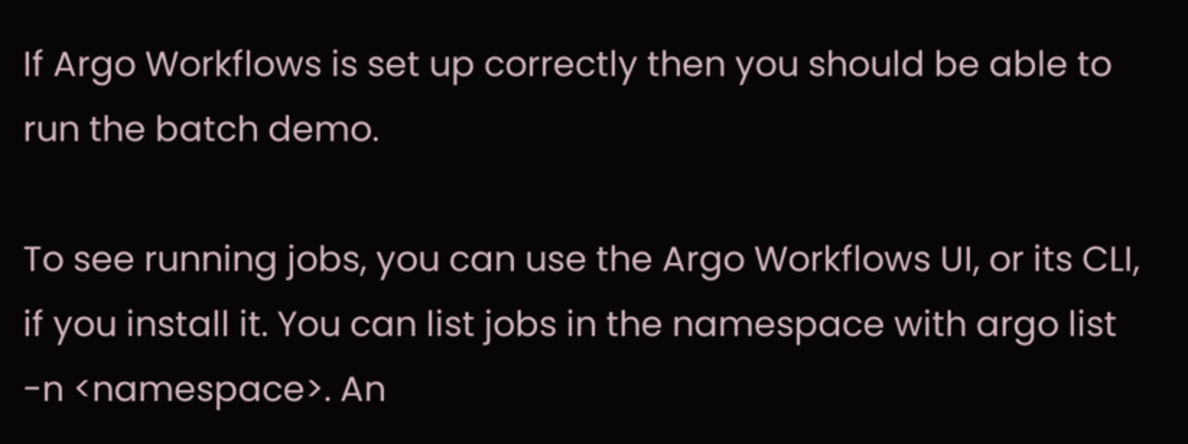If Argo Workflows is set up correctly then you should be able to run the batch demo.

To see running jobs, you can use the Argo Workflows UI, or its CLI, if you install it. You can list jobs in the namespace with argo list -n <namespace>. An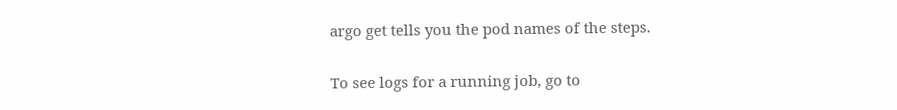argo get tells you the pod names of the steps.

To see logs for a running job, go to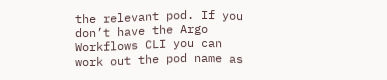the relevant pod. If you don’t have the Argo Workflows CLI you can work out the pod name as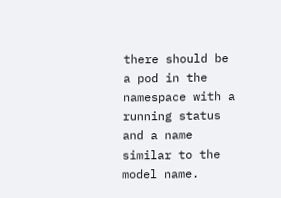there should be a pod in the namespace with a running status and a name similar to the model name.